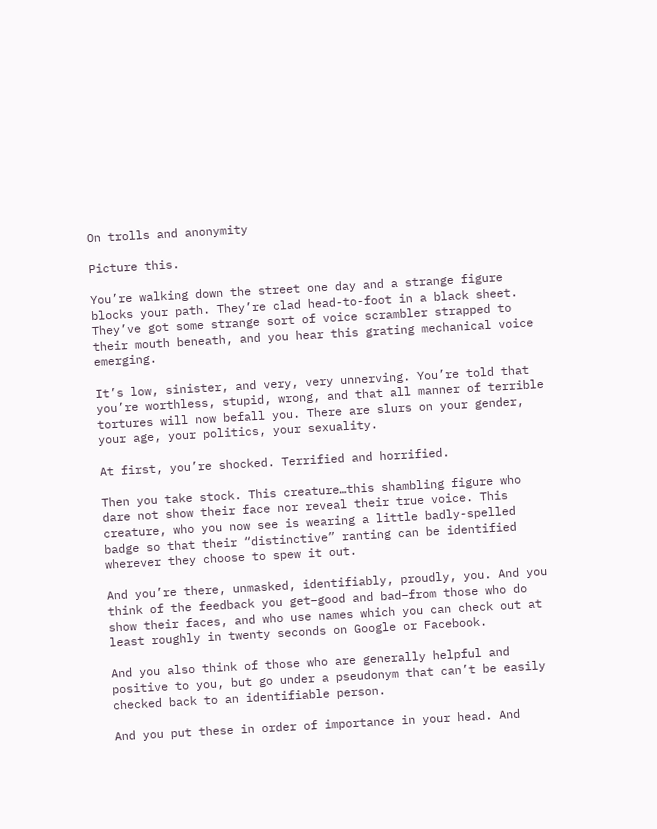On trolls and anonymity

Picture this.

You’re walking down the street one day and a strange figure blocks your path. They’re clad head-to-foot in a black sheet. They’ve got some strange sort of voice scrambler strapped to their mouth beneath, and you hear this grating mechanical voice emerging.

It’s low, sinister, and very, very unnerving. You’re told that you’re worthless, stupid, wrong, and that all manner of terrible tortures will now befall you. There are slurs on your gender, your age, your politics, your sexuality.

At first, you’re shocked. Terrified and horrified.

Then you take stock. This creature…this shambling figure who dare not show their face nor reveal their true voice. This creature, who you now see is wearing a little badly-spelled badge so that their “distinctive” ranting can be identified wherever they choose to spew it out.

And you’re there, unmasked, identifiably, proudly, you. And you think of the feedback you get–good and bad–from those who do show their faces, and who use names which you can check out at least roughly in twenty seconds on Google or Facebook.

And you also think of those who are generally helpful and positive to you, but go under a pseudonym that can’t be easily checked back to an identifiable person.

And you put these in order of importance in your head. And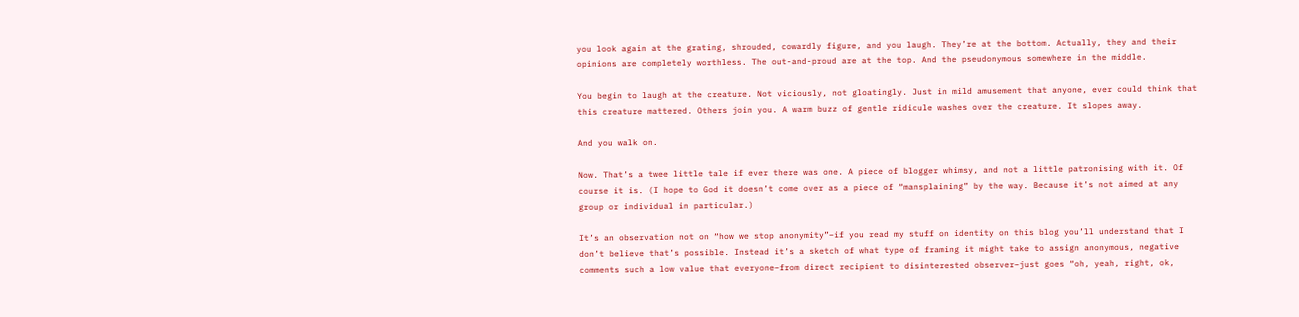you look again at the grating, shrouded, cowardly figure, and you laugh. They’re at the bottom. Actually, they and their opinions are completely worthless. The out-and-proud are at the top. And the pseudonymous somewhere in the middle.

You begin to laugh at the creature. Not viciously, not gloatingly. Just in mild amusement that anyone, ever could think that this creature mattered. Others join you. A warm buzz of gentle ridicule washes over the creature. It slopes away.

And you walk on.

Now. That’s a twee little tale if ever there was one. A piece of blogger whimsy, and not a little patronising with it. Of course it is. (I hope to God it doesn’t come over as a piece of “mansplaining” by the way. Because it’s not aimed at any group or individual in particular.)

It’s an observation not on “how we stop anonymity”–if you read my stuff on identity on this blog you’ll understand that I don’t believe that’s possible. Instead it’s a sketch of what type of framing it might take to assign anonymous, negative comments such a low value that everyone–from direct recipient to disinterested observer–just goes “oh, yeah, right, ok,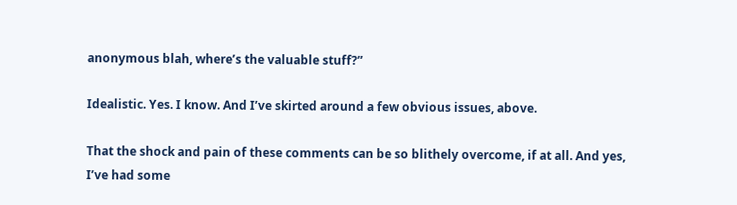anonymous blah, where’s the valuable stuff?”

Idealistic. Yes. I know. And I’ve skirted around a few obvious issues, above.

That the shock and pain of these comments can be so blithely overcome, if at all. And yes, I’ve had some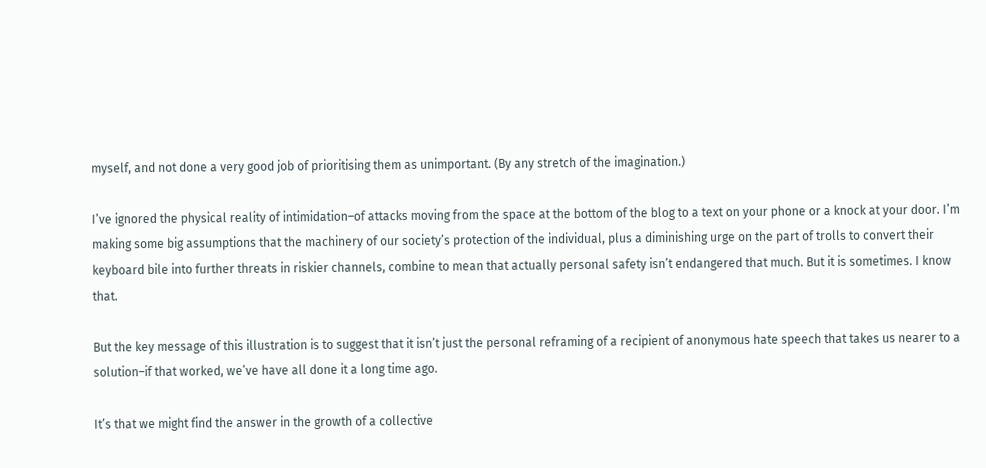myself, and not done a very good job of prioritising them as unimportant. (By any stretch of the imagination.)

I’ve ignored the physical reality of intimidation–of attacks moving from the space at the bottom of the blog to a text on your phone or a knock at your door. I’m making some big assumptions that the machinery of our society’s protection of the individual, plus a diminishing urge on the part of trolls to convert their keyboard bile into further threats in riskier channels, combine to mean that actually personal safety isn’t endangered that much. But it is sometimes. I know that.

But the key message of this illustration is to suggest that it isn’t just the personal reframing of a recipient of anonymous hate speech that takes us nearer to a solution–if that worked, we’ve have all done it a long time ago.

It’s that we might find the answer in the growth of a collective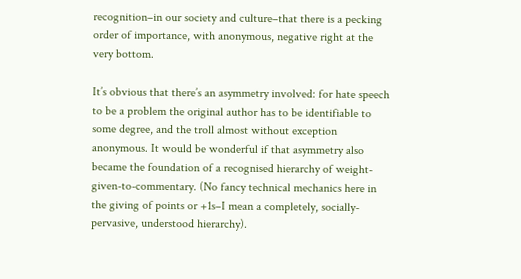recognition–in our society and culture–that there is a pecking order of importance, with anonymous, negative right at the very bottom.

It’s obvious that there’s an asymmetry involved: for hate speech to be a problem the original author has to be identifiable to some degree, and the troll almost without exception anonymous. It would be wonderful if that asymmetry also became the foundation of a recognised hierarchy of weight-given-to-commentary. (No fancy technical mechanics here in the giving of points or +1s–I mean a completely, socially-pervasive, understood hierarchy).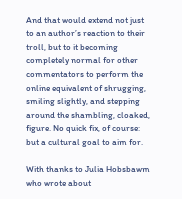And that would extend not just to an author’s reaction to their troll, but to it becoming completely normal for other commentators to perform the online equivalent of shrugging, smiling slightly, and stepping around the shambling, cloaked, figure. No quick fix, of course: but a cultural goal to aim for.

With thanks to Julia Hobsbawm who wrote about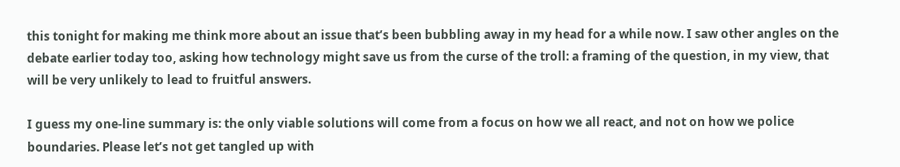this tonight for making me think more about an issue that’s been bubbling away in my head for a while now. I saw other angles on the debate earlier today too, asking how technology might save us from the curse of the troll: a framing of the question, in my view, that will be very unlikely to lead to fruitful answers.

I guess my one-line summary is: the only viable solutions will come from a focus on how we all react, and not on how we police boundaries. Please let’s not get tangled up with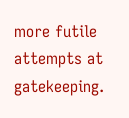more futile attempts at gatekeeping.